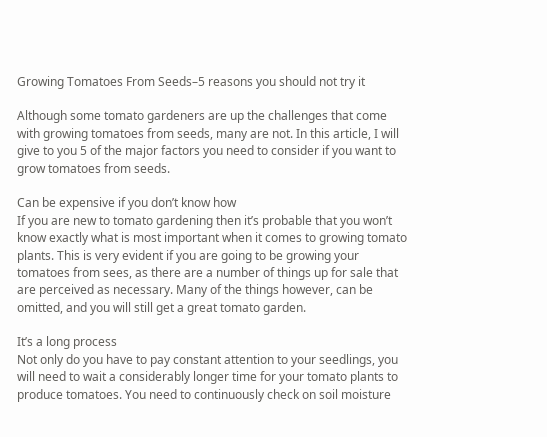Growing Tomatoes From Seeds–5 reasons you should not try it

Although some tomato gardeners are up the challenges that come with growing tomatoes from seeds, many are not. In this article, I will give to you 5 of the major factors you need to consider if you want to grow tomatoes from seeds.

Can be expensive if you don’t know how
If you are new to tomato gardening then it’s probable that you won’t know exactly what is most important when it comes to growing tomato plants. This is very evident if you are going to be growing your tomatoes from sees, as there are a number of things up for sale that are perceived as necessary. Many of the things however, can be omitted, and you will still get a great tomato garden.

It’s a long process
Not only do you have to pay constant attention to your seedlings, you will need to wait a considerably longer time for your tomato plants to produce tomatoes. You need to continuously check on soil moisture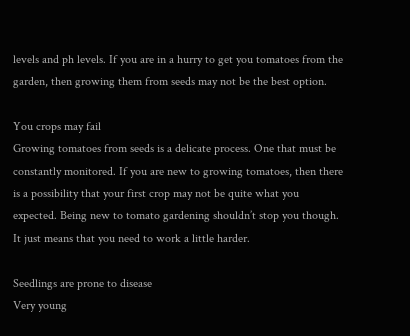levels and ph levels. If you are in a hurry to get you tomatoes from the garden, then growing them from seeds may not be the best option.

You crops may fail
Growing tomatoes from seeds is a delicate process. One that must be constantly monitored. If you are new to growing tomatoes, then there is a possibility that your first crop may not be quite what you expected. Being new to tomato gardening shouldn’t stop you though. It just means that you need to work a little harder.

Seedlings are prone to disease
Very young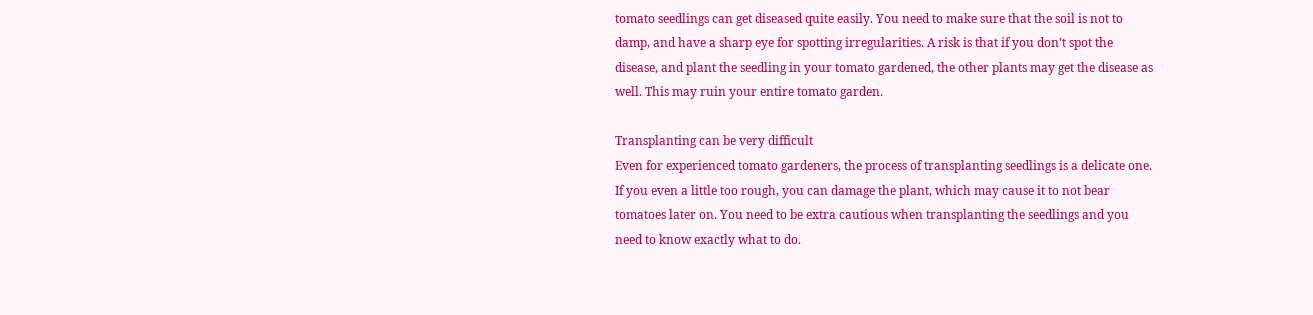tomato seedlings can get diseased quite easily. You need to make sure that the soil is not to damp, and have a sharp eye for spotting irregularities. A risk is that if you don’t spot the disease, and plant the seedling in your tomato gardened, the other plants may get the disease as well. This may ruin your entire tomato garden.

Transplanting can be very difficult
Even for experienced tomato gardeners, the process of transplanting seedlings is a delicate one. If you even a little too rough, you can damage the plant, which may cause it to not bear tomatoes later on. You need to be extra cautious when transplanting the seedlings and you need to know exactly what to do.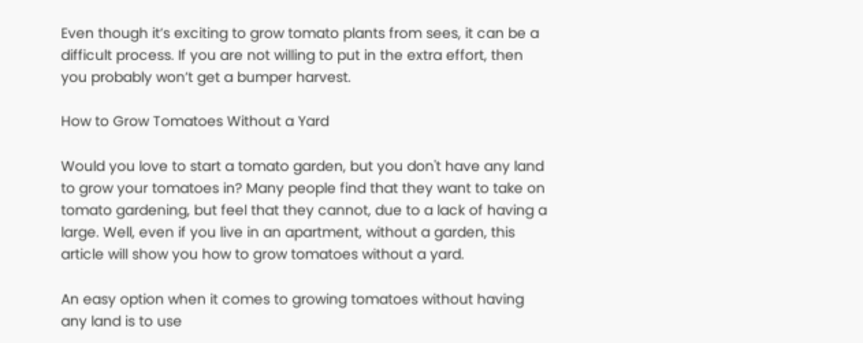Even though it’s exciting to grow tomato plants from sees, it can be a difficult process. If you are not willing to put in the extra effort, then you probably won’t get a bumper harvest.

How to Grow Tomatoes Without a Yard

Would you love to start a tomato garden, but you don't have any land to grow your tomatoes in? Many people find that they want to take on tomato gardening, but feel that they cannot, due to a lack of having a large. Well, even if you live in an apartment, without a garden, this article will show you how to grow tomatoes without a yard.

An easy option when it comes to growing tomatoes without having any land is to use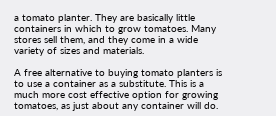a tomato planter. They are basically little containers in which to grow tomatoes. Many stores sell them, and they come in a wide variety of sizes and materials.

A free alternative to buying tomato planters is to use a container as a substitute. This is a much more cost effective option for growing tomatoes, as just about any container will do.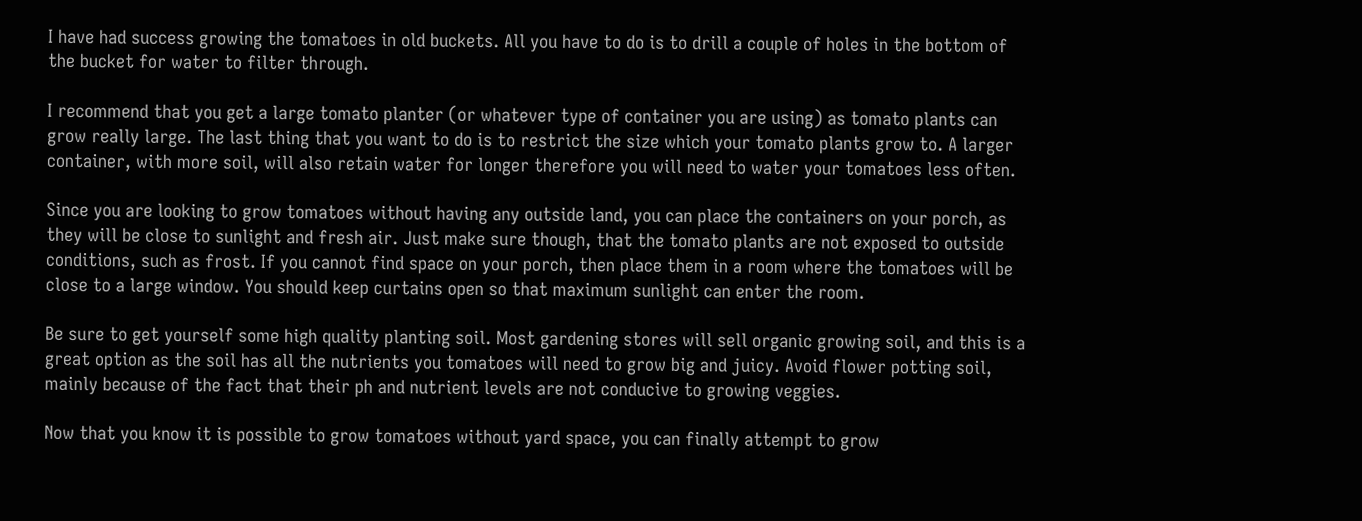I have had success growing the tomatoes in old buckets. All you have to do is to drill a couple of holes in the bottom of the bucket for water to filter through.

I recommend that you get a large tomato planter (or whatever type of container you are using) as tomato plants can grow really large. The last thing that you want to do is to restrict the size which your tomato plants grow to. A larger container, with more soil, will also retain water for longer therefore you will need to water your tomatoes less often.

Since you are looking to grow tomatoes without having any outside land, you can place the containers on your porch, as they will be close to sunlight and fresh air. Just make sure though, that the tomato plants are not exposed to outside conditions, such as frost. If you cannot find space on your porch, then place them in a room where the tomatoes will be close to a large window. You should keep curtains open so that maximum sunlight can enter the room.

Be sure to get yourself some high quality planting soil. Most gardening stores will sell organic growing soil, and this is a great option as the soil has all the nutrients you tomatoes will need to grow big and juicy. Avoid flower potting soil, mainly because of the fact that their ph and nutrient levels are not conducive to growing veggies.

Now that you know it is possible to grow tomatoes without yard space, you can finally attempt to grow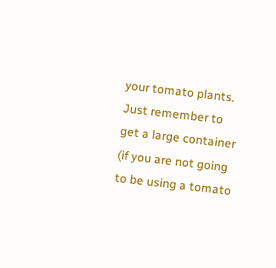your tomato plants. Just remember to get a large container (if you are not going to be using a tomato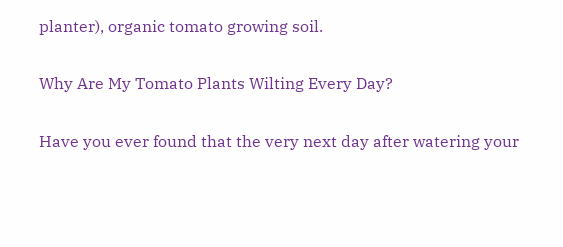planter), organic tomato growing soil.

Why Are My Tomato Plants Wilting Every Day?

Have you ever found that the very next day after watering your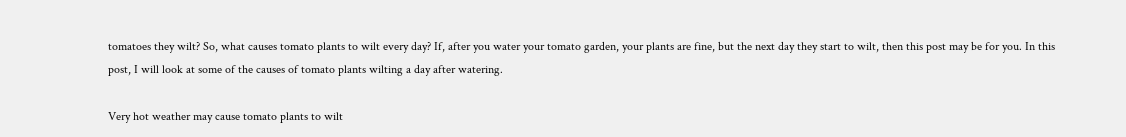tomatoes they wilt? So, what causes tomato plants to wilt every day? If, after you water your tomato garden, your plants are fine, but the next day they start to wilt, then this post may be for you. In this post, I will look at some of the causes of tomato plants wilting a day after watering.

Very hot weather may cause tomato plants to wilt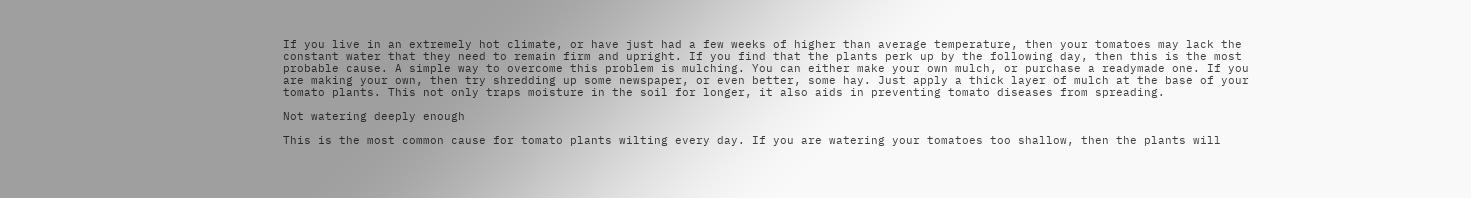If you live in an extremely hot climate, or have just had a few weeks of higher than average temperature, then your tomatoes may lack the constant water that they need to remain firm and upright. If you find that the plants perk up by the following day, then this is the most probable cause. A simple way to overcome this problem is mulching. You can either make your own mulch, or purchase a readymade one. If you are making your own, then try shredding up some newspaper, or even better, some hay. Just apply a thick layer of mulch at the base of your tomato plants. This not only traps moisture in the soil for longer, it also aids in preventing tomato diseases from spreading.

Not watering deeply enough

This is the most common cause for tomato plants wilting every day. If you are watering your tomatoes too shallow, then the plants will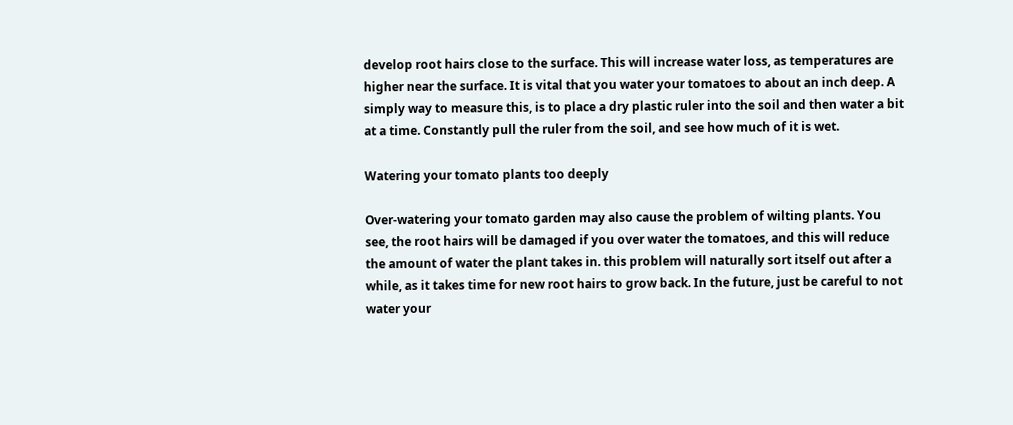develop root hairs close to the surface. This will increase water loss, as temperatures are higher near the surface. It is vital that you water your tomatoes to about an inch deep. A simply way to measure this, is to place a dry plastic ruler into the soil and then water a bit at a time. Constantly pull the ruler from the soil, and see how much of it is wet.

Watering your tomato plants too deeply

Over-watering your tomato garden may also cause the problem of wilting plants. You see, the root hairs will be damaged if you over water the tomatoes, and this will reduce the amount of water the plant takes in. this problem will naturally sort itself out after a while, as it takes time for new root hairs to grow back. In the future, just be careful to not water your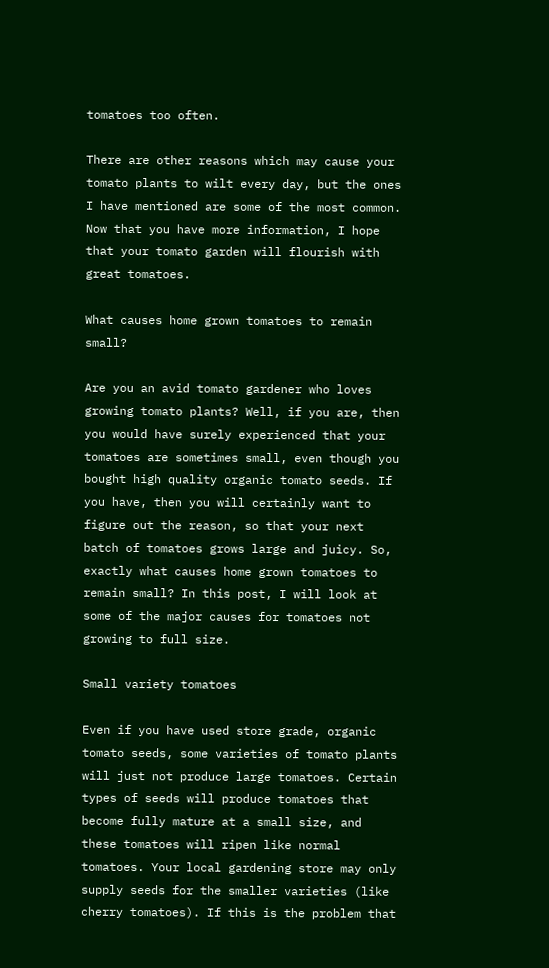tomatoes too often.

There are other reasons which may cause your tomato plants to wilt every day, but the ones I have mentioned are some of the most common. Now that you have more information, I hope that your tomato garden will flourish with great tomatoes.

What causes home grown tomatoes to remain small?

Are you an avid tomato gardener who loves growing tomato plants? Well, if you are, then you would have surely experienced that your tomatoes are sometimes small, even though you bought high quality organic tomato seeds. If you have, then you will certainly want to figure out the reason, so that your next batch of tomatoes grows large and juicy. So, exactly what causes home grown tomatoes to remain small? In this post, I will look at some of the major causes for tomatoes not growing to full size.

Small variety tomatoes

Even if you have used store grade, organic tomato seeds, some varieties of tomato plants will just not produce large tomatoes. Certain types of seeds will produce tomatoes that become fully mature at a small size, and these tomatoes will ripen like normal tomatoes. Your local gardening store may only supply seeds for the smaller varieties (like cherry tomatoes). If this is the problem that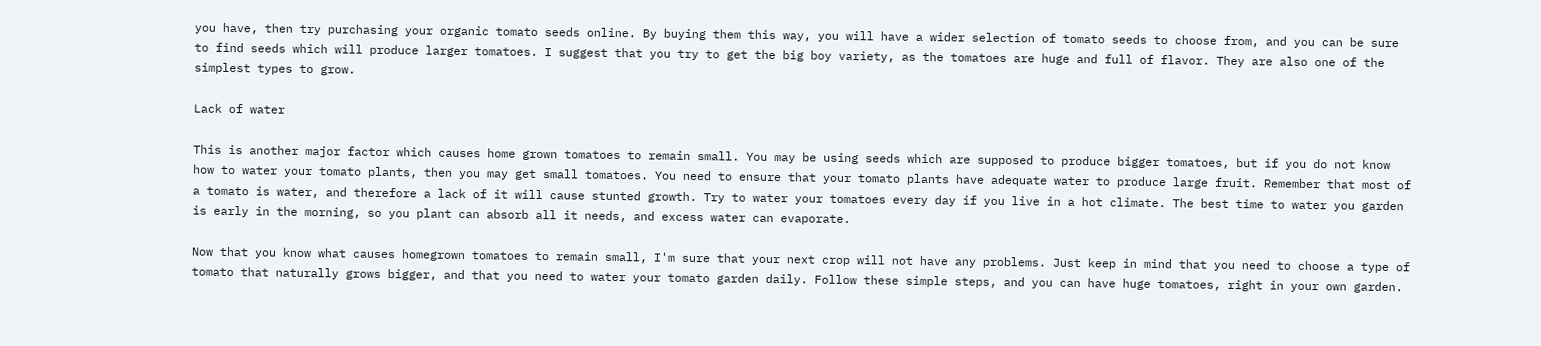you have, then try purchasing your organic tomato seeds online. By buying them this way, you will have a wider selection of tomato seeds to choose from, and you can be sure to find seeds which will produce larger tomatoes. I suggest that you try to get the big boy variety, as the tomatoes are huge and full of flavor. They are also one of the simplest types to grow.

Lack of water

This is another major factor which causes home grown tomatoes to remain small. You may be using seeds which are supposed to produce bigger tomatoes, but if you do not know how to water your tomato plants, then you may get small tomatoes. You need to ensure that your tomato plants have adequate water to produce large fruit. Remember that most of a tomato is water, and therefore a lack of it will cause stunted growth. Try to water your tomatoes every day if you live in a hot climate. The best time to water you garden is early in the morning, so you plant can absorb all it needs, and excess water can evaporate.

Now that you know what causes homegrown tomatoes to remain small, I'm sure that your next crop will not have any problems. Just keep in mind that you need to choose a type of tomato that naturally grows bigger, and that you need to water your tomato garden daily. Follow these simple steps, and you can have huge tomatoes, right in your own garden.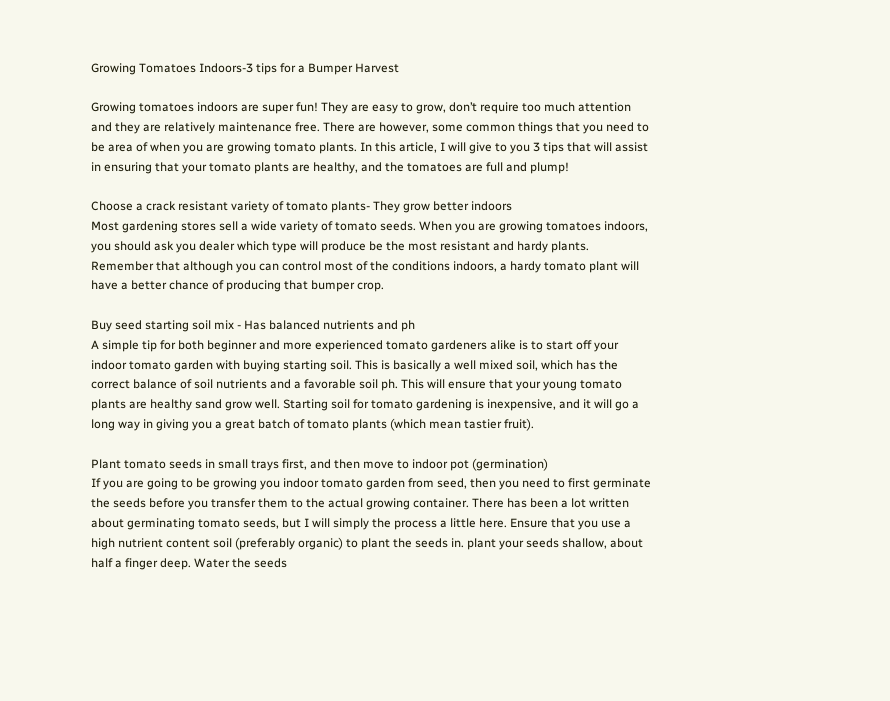Growing Tomatoes Indoors-3 tips for a Bumper Harvest

Growing tomatoes indoors are super fun! They are easy to grow, don’t require too much attention and they are relatively maintenance free. There are however, some common things that you need to be area of when you are growing tomato plants. In this article, I will give to you 3 tips that will assist in ensuring that your tomato plants are healthy, and the tomatoes are full and plump!

Choose a crack resistant variety of tomato plants- They grow better indoors
Most gardening stores sell a wide variety of tomato seeds. When you are growing tomatoes indoors, you should ask you dealer which type will produce be the most resistant and hardy plants. Remember that although you can control most of the conditions indoors, a hardy tomato plant will have a better chance of producing that bumper crop.

Buy seed starting soil mix - Has balanced nutrients and ph
A simple tip for both beginner and more experienced tomato gardeners alike is to start off your indoor tomato garden with buying starting soil. This is basically a well mixed soil, which has the correct balance of soil nutrients and a favorable soil ph. This will ensure that your young tomato plants are healthy sand grow well. Starting soil for tomato gardening is inexpensive, and it will go a long way in giving you a great batch of tomato plants (which mean tastier fruit).

Plant tomato seeds in small trays first, and then move to indoor pot (germination)
If you are going to be growing you indoor tomato garden from seed, then you need to first germinate the seeds before you transfer them to the actual growing container. There has been a lot written about germinating tomato seeds, but I will simply the process a little here. Ensure that you use a high nutrient content soil (preferably organic) to plant the seeds in. plant your seeds shallow, about half a finger deep. Water the seeds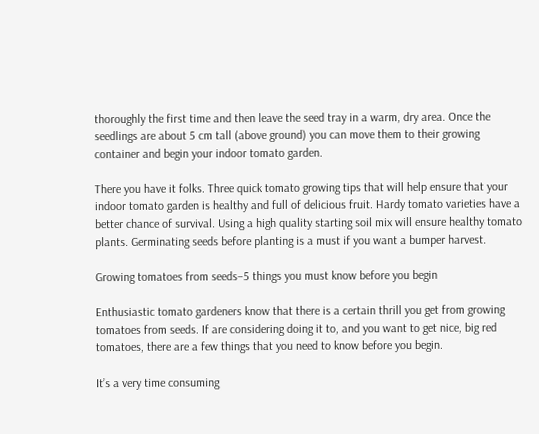thoroughly the first time and then leave the seed tray in a warm, dry area. Once the seedlings are about 5 cm tall (above ground) you can move them to their growing container and begin your indoor tomato garden.

There you have it folks. Three quick tomato growing tips that will help ensure that your indoor tomato garden is healthy and full of delicious fruit. Hardy tomato varieties have a better chance of survival. Using a high quality starting soil mix will ensure healthy tomato plants. Germinating seeds before planting is a must if you want a bumper harvest.

Growing tomatoes from seeds–5 things you must know before you begin

Enthusiastic tomato gardeners know that there is a certain thrill you get from growing tomatoes from seeds. If are considering doing it to, and you want to get nice, big red tomatoes, there are a few things that you need to know before you begin.

It’s a very time consuming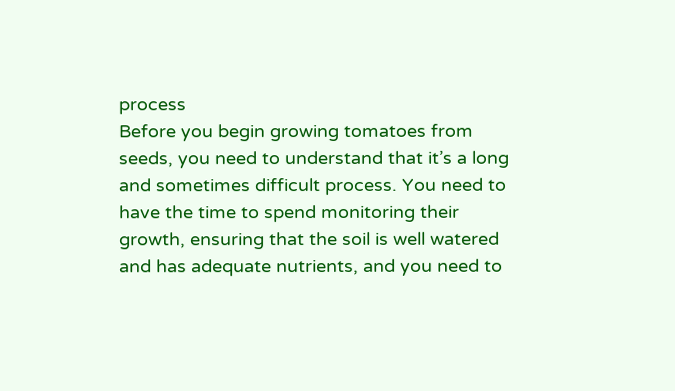process
Before you begin growing tomatoes from seeds, you need to understand that it’s a long and sometimes difficult process. You need to have the time to spend monitoring their growth, ensuring that the soil is well watered and has adequate nutrients, and you need to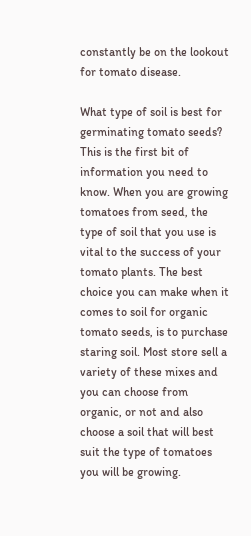constantly be on the lookout for tomato disease.

What type of soil is best for germinating tomato seeds?
This is the first bit of information you need to know. When you are growing tomatoes from seed, the type of soil that you use is vital to the success of your tomato plants. The best choice you can make when it comes to soil for organic tomato seeds, is to purchase staring soil. Most store sell a variety of these mixes and you can choose from organic, or not and also choose a soil that will best suit the type of tomatoes you will be growing.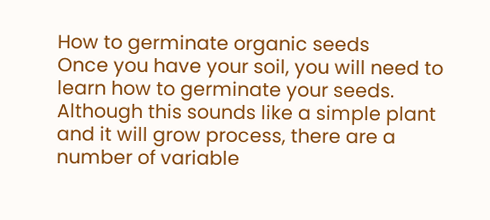How to germinate organic seeds
Once you have your soil, you will need to learn how to germinate your seeds. Although this sounds like a simple plant and it will grow process, there are a number of variable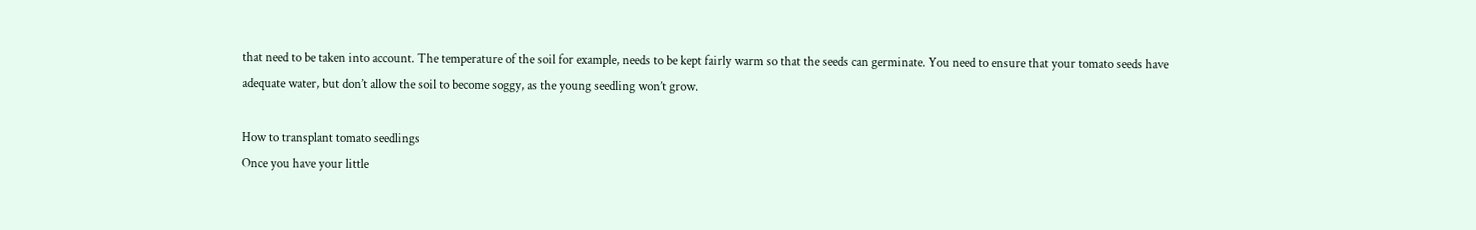that need to be taken into account. The temperature of the soil for example, needs to be kept fairly warm so that the seeds can germinate. You need to ensure that your tomato seeds have adequate water, but don’t allow the soil to become soggy, as the young seedling won’t grow.

How to transplant tomato seedlings
Once you have your little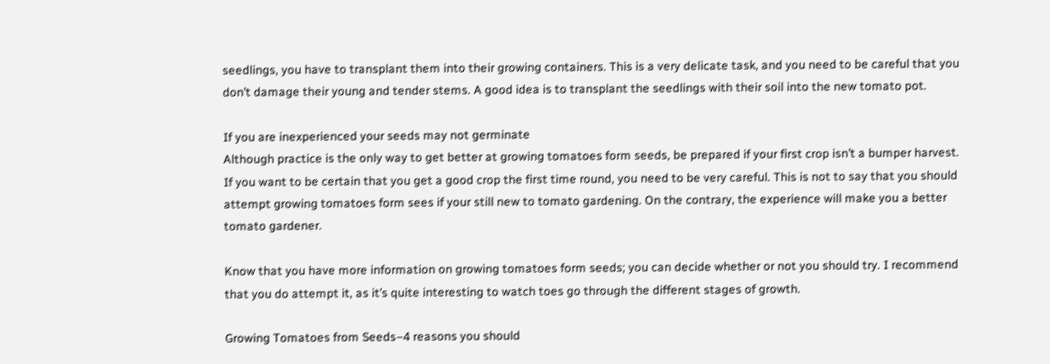seedlings, you have to transplant them into their growing containers. This is a very delicate task, and you need to be careful that you don’t damage their young and tender stems. A good idea is to transplant the seedlings with their soil into the new tomato pot.

If you are inexperienced your seeds may not germinate
Although practice is the only way to get better at growing tomatoes form seeds, be prepared if your first crop isn’t a bumper harvest. If you want to be certain that you get a good crop the first time round, you need to be very careful. This is not to say that you should attempt growing tomatoes form sees if your still new to tomato gardening. On the contrary, the experience will make you a better tomato gardener.

Know that you have more information on growing tomatoes form seeds; you can decide whether or not you should try. I recommend that you do attempt it, as it’s quite interesting to watch toes go through the different stages of growth.

Growing Tomatoes from Seeds–4 reasons you should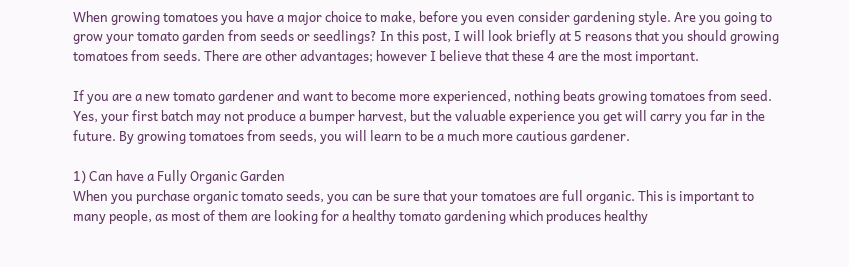When growing tomatoes you have a major choice to make, before you even consider gardening style. Are you going to grow your tomato garden from seeds or seedlings? In this post, I will look briefly at 5 reasons that you should growing tomatoes from seeds. There are other advantages; however I believe that these 4 are the most important.

If you are a new tomato gardener and want to become more experienced, nothing beats growing tomatoes from seed. Yes, your first batch may not produce a bumper harvest, but the valuable experience you get will carry you far in the future. By growing tomatoes from seeds, you will learn to be a much more cautious gardener.

1) Can have a Fully Organic Garden
When you purchase organic tomato seeds, you can be sure that your tomatoes are full organic. This is important to many people, as most of them are looking for a healthy tomato gardening which produces healthy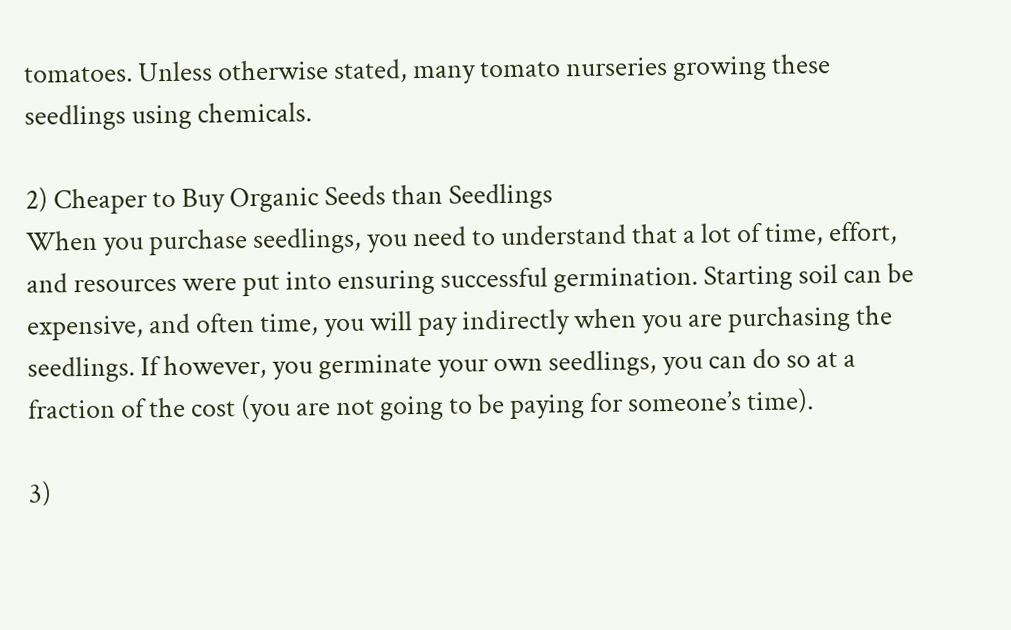tomatoes. Unless otherwise stated, many tomato nurseries growing these seedlings using chemicals.

2) Cheaper to Buy Organic Seeds than Seedlings
When you purchase seedlings, you need to understand that a lot of time, effort, and resources were put into ensuring successful germination. Starting soil can be expensive, and often time, you will pay indirectly when you are purchasing the seedlings. If however, you germinate your own seedlings, you can do so at a fraction of the cost (you are not going to be paying for someone’s time).

3)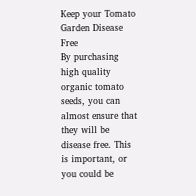Keep your Tomato Garden Disease Free
By purchasing high quality organic tomato seeds, you can almost ensure that they will be disease free. This is important, or you could be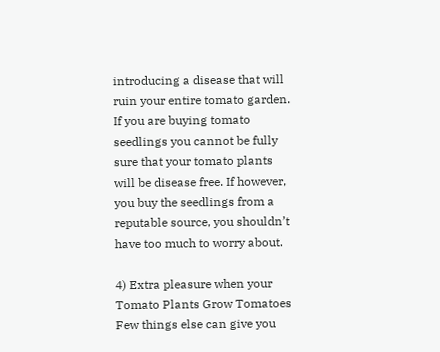introducing a disease that will ruin your entire tomato garden. If you are buying tomato seedlings you cannot be fully sure that your tomato plants will be disease free. If however, you buy the seedlings from a reputable source, you shouldn’t have too much to worry about.

4) Extra pleasure when your Tomato Plants Grow Tomatoes
Few things else can give you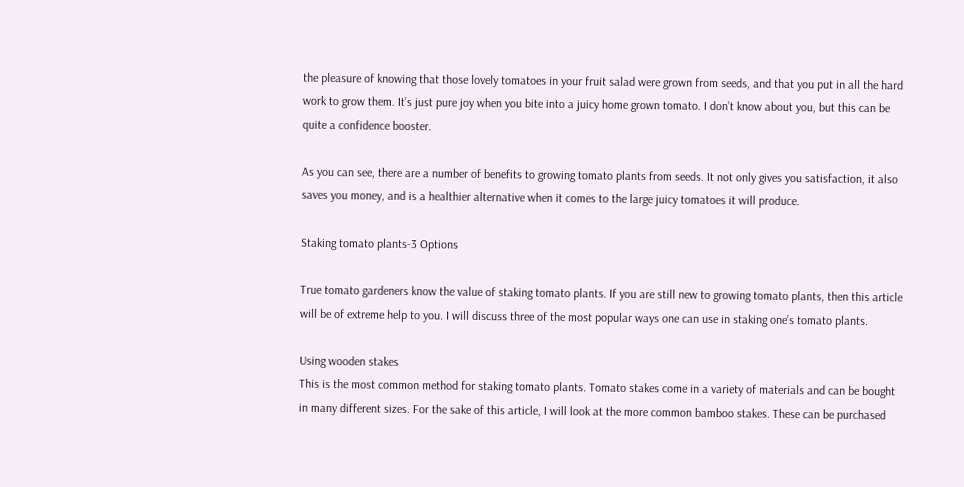the pleasure of knowing that those lovely tomatoes in your fruit salad were grown from seeds, and that you put in all the hard work to grow them. It’s just pure joy when you bite into a juicy home grown tomato. I don’t know about you, but this can be quite a confidence booster.

As you can see, there are a number of benefits to growing tomato plants from seeds. It not only gives you satisfaction, it also saves you money, and is a healthier alternative when it comes to the large juicy tomatoes it will produce.

Staking tomato plants-3 Options

True tomato gardeners know the value of staking tomato plants. If you are still new to growing tomato plants, then this article will be of extreme help to you. I will discuss three of the most popular ways one can use in staking one’s tomato plants.

Using wooden stakes
This is the most common method for staking tomato plants. Tomato stakes come in a variety of materials and can be bought in many different sizes. For the sake of this article, I will look at the more common bamboo stakes. These can be purchased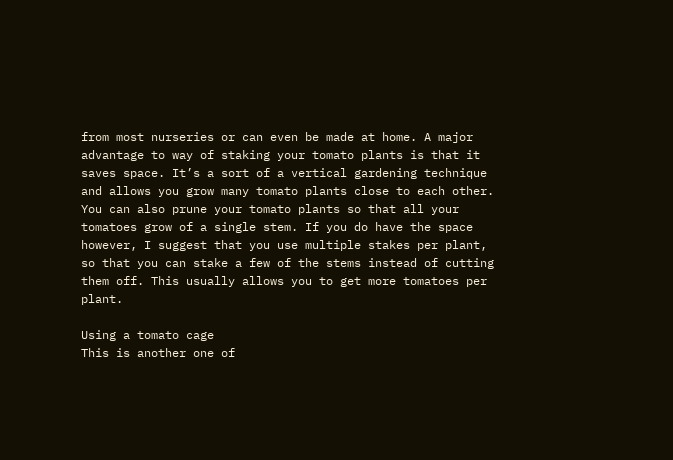from most nurseries or can even be made at home. A major advantage to way of staking your tomato plants is that it saves space. It’s a sort of a vertical gardening technique and allows you grow many tomato plants close to each other. You can also prune your tomato plants so that all your tomatoes grow of a single stem. If you do have the space however, I suggest that you use multiple stakes per plant, so that you can stake a few of the stems instead of cutting them off. This usually allows you to get more tomatoes per plant.

Using a tomato cage
This is another one of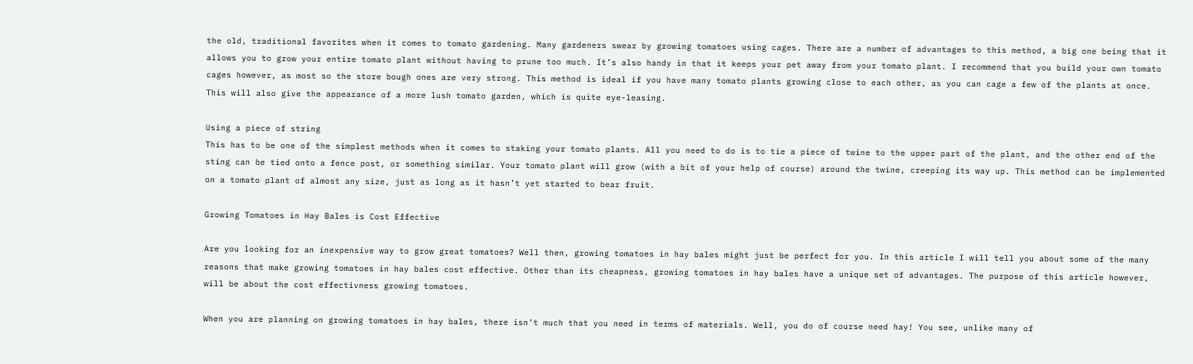the old, traditional favorites when it comes to tomato gardening. Many gardeners swear by growing tomatoes using cages. There are a number of advantages to this method, a big one being that it allows you to grow your entire tomato plant without having to prune too much. It’s also handy in that it keeps your pet away from your tomato plant. I recommend that you build your own tomato cages however, as most so the store bough ones are very strong. This method is ideal if you have many tomato plants growing close to each other, as you can cage a few of the plants at once. This will also give the appearance of a more lush tomato garden, which is quite eye-leasing.

Using a piece of string
This has to be one of the simplest methods when it comes to staking your tomato plants. All you need to do is to tie a piece of twine to the upper part of the plant, and the other end of the sting can be tied onto a fence post, or something similar. Your tomato plant will grow (with a bit of your help of course) around the twine, creeping its way up. This method can be implemented on a tomato plant of almost any size, just as long as it hasn’t yet started to bear fruit.

Growing Tomatoes in Hay Bales is Cost Effective

Are you looking for an inexpensive way to grow great tomatoes? Well then, growing tomatoes in hay bales might just be perfect for you. In this article I will tell you about some of the many reasons that make growing tomatoes in hay bales cost effective. Other than its cheapness, growing tomatoes in hay bales have a unique set of advantages. The purpose of this article however, will be about the cost effectivness growing tomatoes.

When you are planning on growing tomatoes in hay bales, there isn’t much that you need in terms of materials. Well, you do of course need hay! You see, unlike many of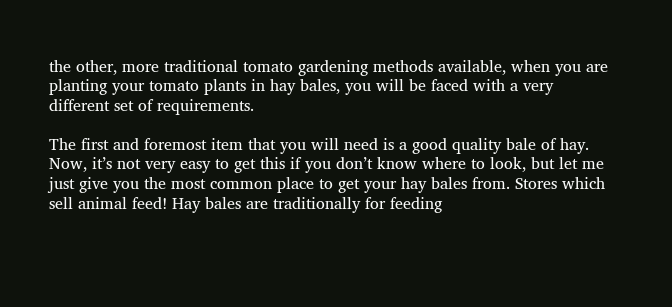the other, more traditional tomato gardening methods available, when you are planting your tomato plants in hay bales, you will be faced with a very different set of requirements.

The first and foremost item that you will need is a good quality bale of hay. Now, it’s not very easy to get this if you don’t know where to look, but let me just give you the most common place to get your hay bales from. Stores which sell animal feed! Hay bales are traditionally for feeding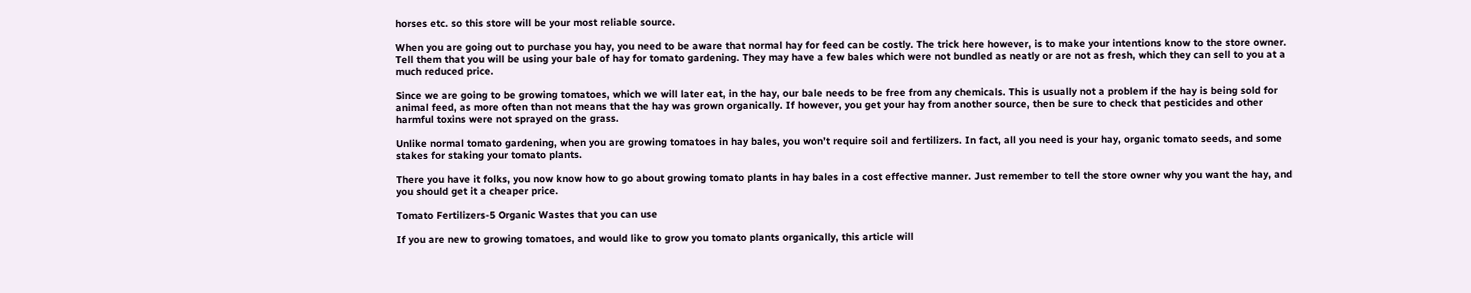horses etc. so this store will be your most reliable source.

When you are going out to purchase you hay, you need to be aware that normal hay for feed can be costly. The trick here however, is to make your intentions know to the store owner. Tell them that you will be using your bale of hay for tomato gardening. They may have a few bales which were not bundled as neatly or are not as fresh, which they can sell to you at a much reduced price.

Since we are going to be growing tomatoes, which we will later eat, in the hay, our bale needs to be free from any chemicals. This is usually not a problem if the hay is being sold for animal feed, as more often than not means that the hay was grown organically. If however, you get your hay from another source, then be sure to check that pesticides and other harmful toxins were not sprayed on the grass.

Unlike normal tomato gardening, when you are growing tomatoes in hay bales, you won’t require soil and fertilizers. In fact, all you need is your hay, organic tomato seeds, and some stakes for staking your tomato plants.

There you have it folks, you now know how to go about growing tomato plants in hay bales in a cost effective manner. Just remember to tell the store owner why you want the hay, and you should get it a cheaper price.

Tomato Fertilizers-5 Organic Wastes that you can use

If you are new to growing tomatoes, and would like to grow you tomato plants organically, this article will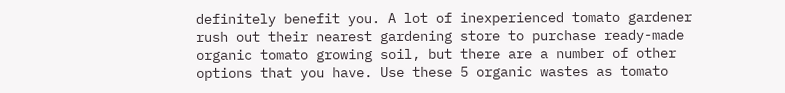definitely benefit you. A lot of inexperienced tomato gardener rush out their nearest gardening store to purchase ready-made organic tomato growing soil, but there are a number of other options that you have. Use these 5 organic wastes as tomato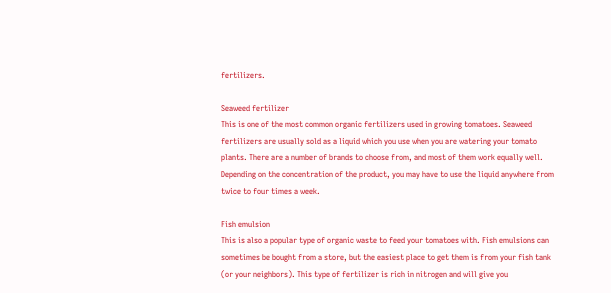fertilizers.

Seaweed fertilizer
This is one of the most common organic fertilizers used in growing tomatoes. Seaweed fertilizers are usually sold as a liquid which you use when you are watering your tomato plants. There are a number of brands to choose from, and most of them work equally well. Depending on the concentration of the product, you may have to use the liquid anywhere from twice to four times a week.

Fish emulsion
This is also a popular type of organic waste to feed your tomatoes with. Fish emulsions can sometimes be bought from a store, but the easiest place to get them is from your fish tank (or your neighbors). This type of fertilizer is rich in nitrogen and will give you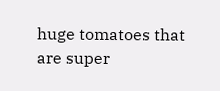huge tomatoes that are super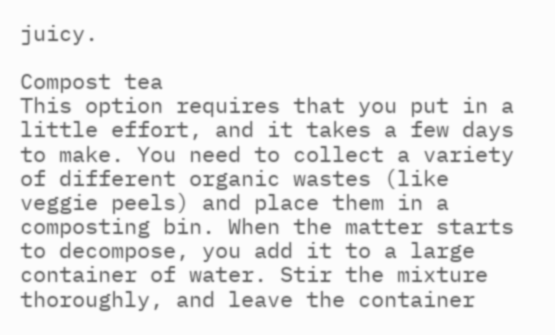juicy.

Compost tea
This option requires that you put in a little effort, and it takes a few days to make. You need to collect a variety of different organic wastes (like veggie peels) and place them in a composting bin. When the matter starts to decompose, you add it to a large container of water. Stir the mixture thoroughly, and leave the container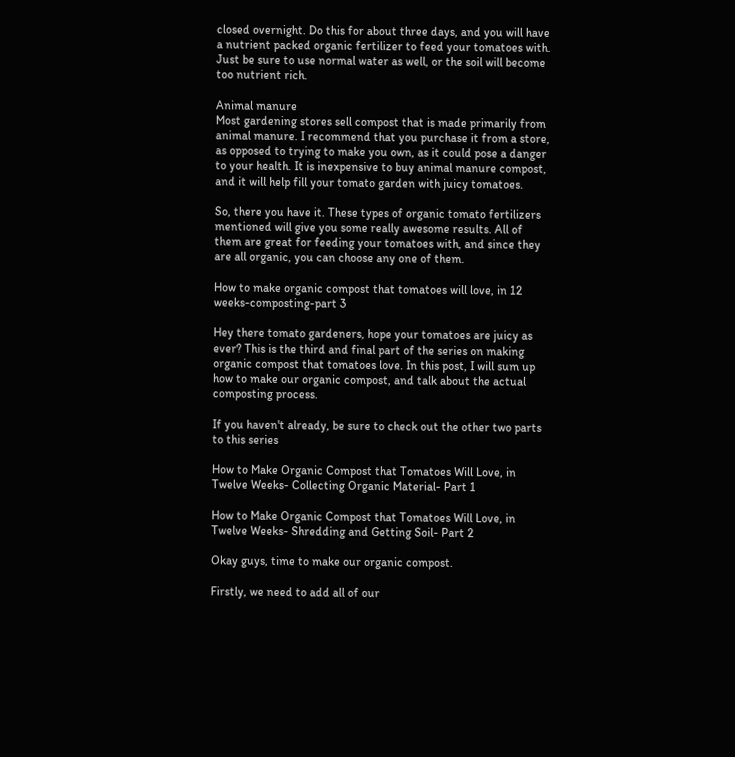closed overnight. Do this for about three days, and you will have a nutrient packed organic fertilizer to feed your tomatoes with. Just be sure to use normal water as well, or the soil will become too nutrient rich.

Animal manure
Most gardening stores sell compost that is made primarily from animal manure. I recommend that you purchase it from a store, as opposed to trying to make you own, as it could pose a danger to your health. It is inexpensive to buy animal manure compost, and it will help fill your tomato garden with juicy tomatoes.

So, there you have it. These types of organic tomato fertilizers mentioned will give you some really awesome results. All of them are great for feeding your tomatoes with, and since they are all organic, you can choose any one of them.

How to make organic compost that tomatoes will love, in 12 weeks-composting-part 3

Hey there tomato gardeners, hope your tomatoes are juicy as ever? This is the third and final part of the series on making organic compost that tomatoes love. In this post, I will sum up how to make our organic compost, and talk about the actual composting process.

If you haven't already, be sure to check out the other two parts to this series

How to Make Organic Compost that Tomatoes Will Love, in Twelve Weeks- Collecting Organic Material- Part 1

How to Make Organic Compost that Tomatoes Will Love, in Twelve Weeks- Shredding and Getting Soil- Part 2

Okay guys, time to make our organic compost.

Firstly, we need to add all of our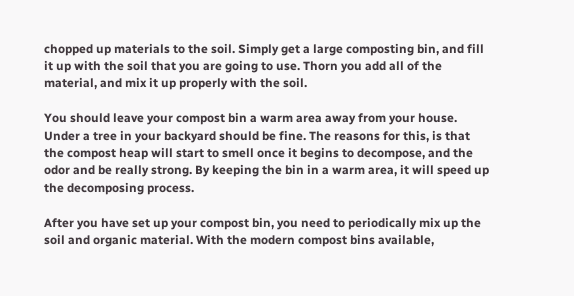chopped up materials to the soil. Simply get a large composting bin, and fill it up with the soil that you are going to use. Thorn you add all of the material, and mix it up properly with the soil.

You should leave your compost bin a warm area away from your house. Under a tree in your backyard should be fine. The reasons for this, is that the compost heap will start to smell once it begins to decompose, and the odor and be really strong. By keeping the bin in a warm area, it will speed up the decomposing process.

After you have set up your compost bin, you need to periodically mix up the soil and organic material. With the modern compost bins available,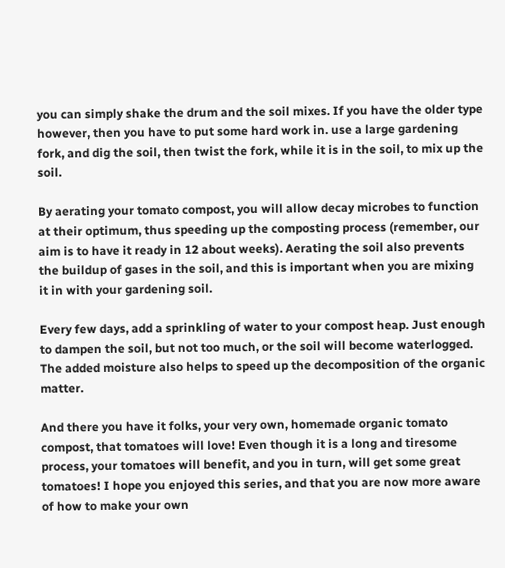you can simply shake the drum and the soil mixes. If you have the older type however, then you have to put some hard work in. use a large gardening fork, and dig the soil, then twist the fork, while it is in the soil, to mix up the soil.

By aerating your tomato compost, you will allow decay microbes to function at their optimum, thus speeding up the composting process (remember, our aim is to have it ready in 12 about weeks). Aerating the soil also prevents the buildup of gases in the soil, and this is important when you are mixing it in with your gardening soil.

Every few days, add a sprinkling of water to your compost heap. Just enough to dampen the soil, but not too much, or the soil will become waterlogged. The added moisture also helps to speed up the decomposition of the organic matter.

And there you have it folks, your very own, homemade organic tomato compost, that tomatoes will love! Even though it is a long and tiresome process, your tomatoes will benefit, and you in turn, will get some great tomatoes! I hope you enjoyed this series, and that you are now more aware of how to make your own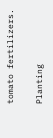tomato fertilizers.

Planting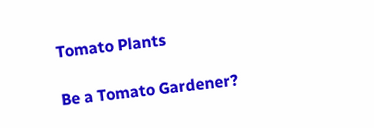Tomato Plants

Be a Tomato Gardener?